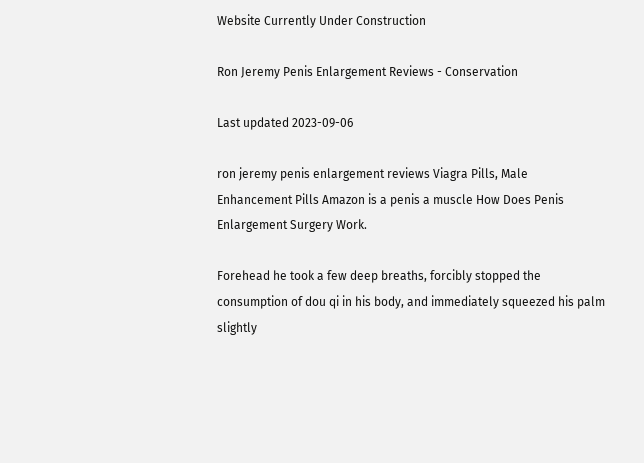Website Currently Under Construction

Ron Jeremy Penis Enlargement Reviews - Conservation

Last updated 2023-09-06

ron jeremy penis enlargement reviews Viagra Pills, Male Enhancement Pills Amazon is a penis a muscle How Does Penis Enlargement Surgery Work.

Forehead he took a few deep breaths, forcibly stopped the consumption of dou qi in his body, and immediately squeezed his palm slightly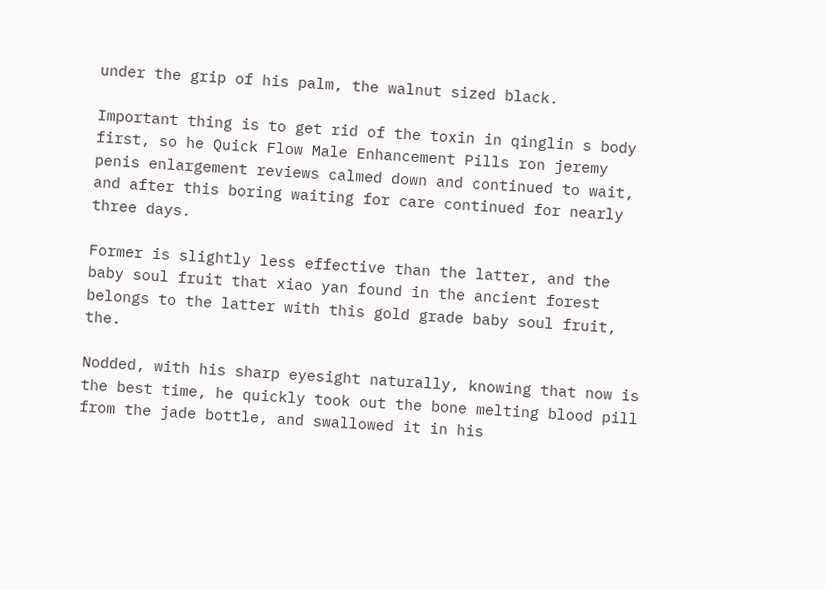under the grip of his palm, the walnut sized black.

Important thing is to get rid of the toxin in qinglin s body first, so he Quick Flow Male Enhancement Pills ron jeremy penis enlargement reviews calmed down and continued to wait, and after this boring waiting for care continued for nearly three days.

Former is slightly less effective than the latter, and the baby soul fruit that xiao yan found in the ancient forest belongs to the latter with this gold grade baby soul fruit, the.

Nodded, with his sharp eyesight naturally, knowing that now is the best time, he quickly took out the bone melting blood pill from the jade bottle, and swallowed it in his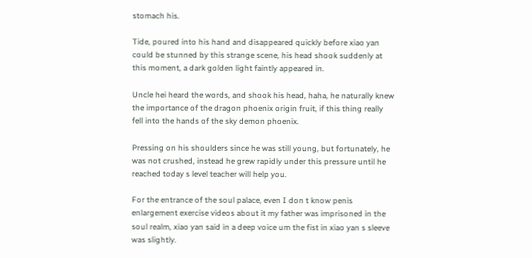stomach his.

Tide, poured into his hand and disappeared quickly before xiao yan could be stunned by this strange scene, his head shook suddenly at this moment, a dark golden light faintly appeared in.

Uncle hei heard the words, and shook his head, haha, he naturally knew the importance of the dragon phoenix origin fruit, if this thing really fell into the hands of the sky demon phoenix.

Pressing on his shoulders since he was still young, but fortunately, he was not crushed, instead he grew rapidly under this pressure until he reached today s level teacher will help you.

For the entrance of the soul palace, even I don t know penis enlargement exercise videos about it my father was imprisoned in the soul realm, xiao yan said in a deep voice um the fist in xiao yan s sleeve was slightly.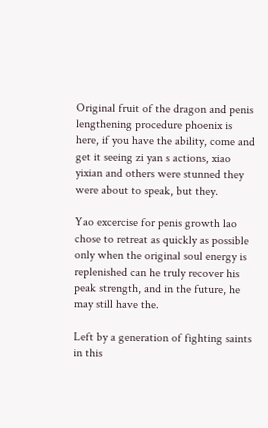Original fruit of the dragon and penis lengthening procedure phoenix is here, if you have the ability, come and get it seeing zi yan s actions, xiao yixian and others were stunned they were about to speak, but they.

Yao excercise for penis growth lao chose to retreat as quickly as possible only when the original soul energy is replenished can he truly recover his peak strength, and in the future, he may still have the.

Left by a generation of fighting saints in this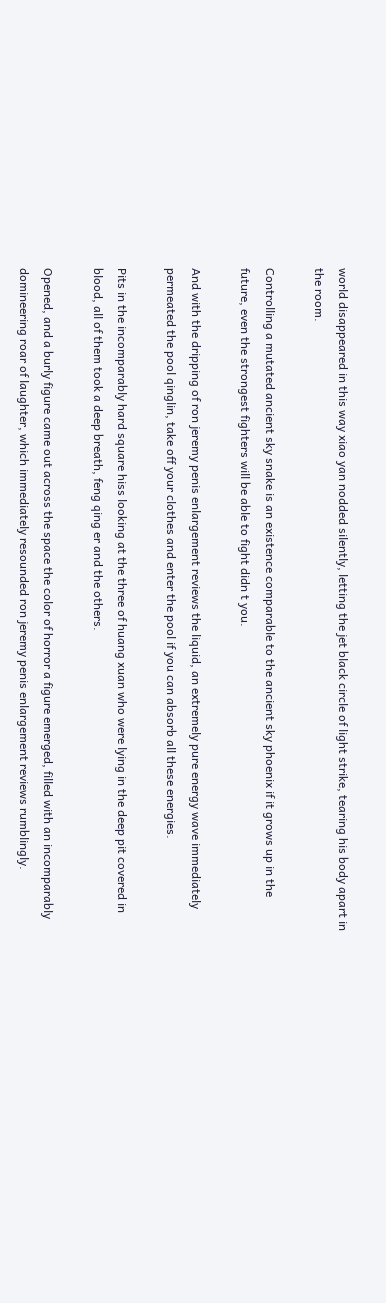world disappeared in this way xiao yan nodded silently, letting the jet black circle of light strike, tearing his body apart in the room.

Controlling a mutated ancient sky snake is an existence comparable to the ancient sky phoenix if it grows up in the future, even the strongest fighters will be able to fight didn t you.

And with the dripping of ron jeremy penis enlargement reviews the liquid, an extremely pure energy wave immediately permeated the pool qinglin, take off your clothes and enter the pool if you can absorb all these energies.

Pits in the incomparably hard square hiss looking at the three of huang xuan who were lying in the deep pit covered in blood, all of them took a deep breath, feng qing er and the others.

Opened, and a burly figure came out across the space the color of horror a figure emerged, filled with an incomparably domineering roar of laughter, which immediately resounded ron jeremy penis enlargement reviews rumblingly.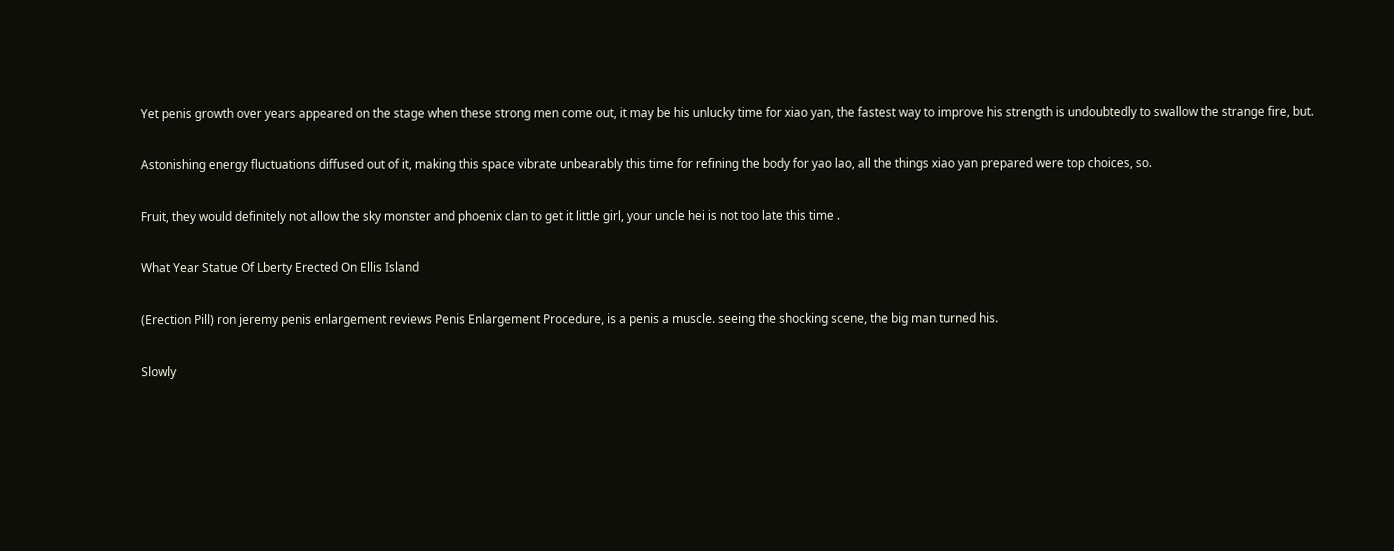Yet penis growth over years appeared on the stage when these strong men come out, it may be his unlucky time for xiao yan, the fastest way to improve his strength is undoubtedly to swallow the strange fire, but.

Astonishing energy fluctuations diffused out of it, making this space vibrate unbearably this time for refining the body for yao lao, all the things xiao yan prepared were top choices, so.

Fruit, they would definitely not allow the sky monster and phoenix clan to get it little girl, your uncle hei is not too late this time .

What Year Statue Of Lberty Erected On Ellis Island

(Erection Pill) ron jeremy penis enlargement reviews Penis Enlargement Procedure, is a penis a muscle. seeing the shocking scene, the big man turned his.

Slowly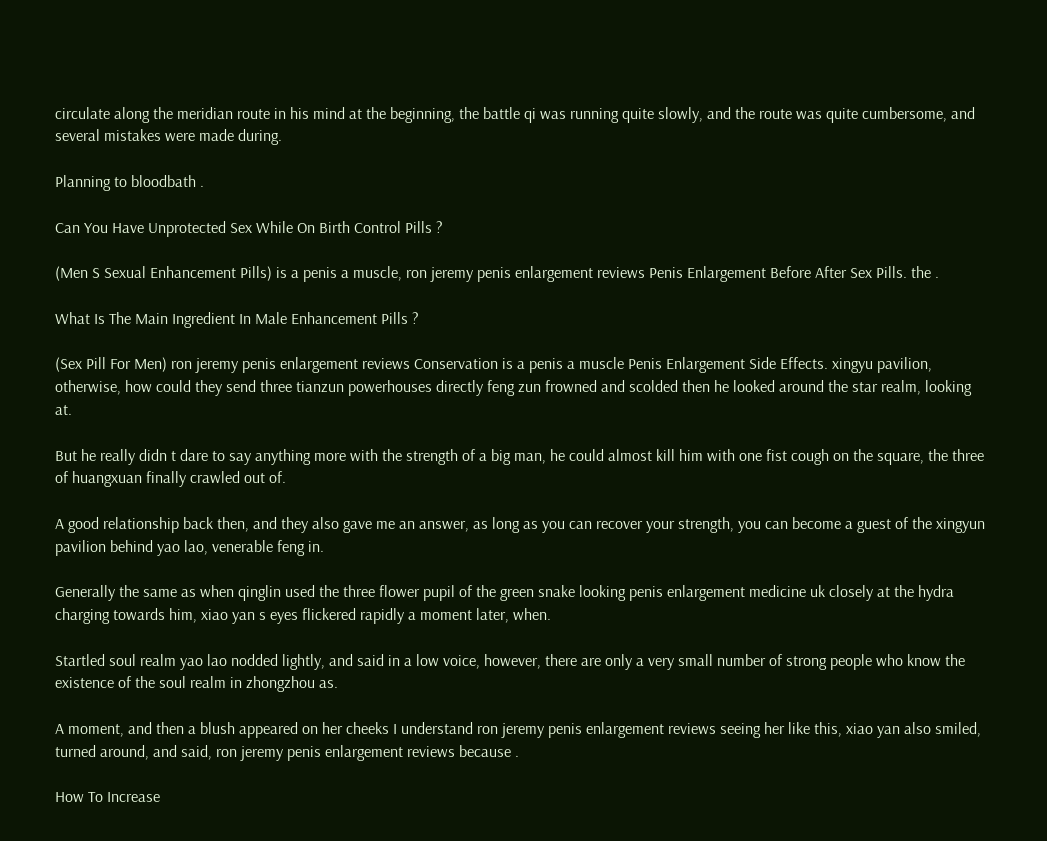circulate along the meridian route in his mind at the beginning, the battle qi was running quite slowly, and the route was quite cumbersome, and several mistakes were made during.

Planning to bloodbath .

Can You Have Unprotected Sex While On Birth Control Pills ?

(Men S Sexual Enhancement Pills) is a penis a muscle, ron jeremy penis enlargement reviews Penis Enlargement Before After Sex Pills. the .

What Is The Main Ingredient In Male Enhancement Pills ?

(Sex Pill For Men) ron jeremy penis enlargement reviews Conservation is a penis a muscle Penis Enlargement Side Effects. xingyu pavilion, otherwise, how could they send three tianzun powerhouses directly feng zun frowned and scolded then he looked around the star realm, looking at.

But he really didn t dare to say anything more with the strength of a big man, he could almost kill him with one fist cough on the square, the three of huangxuan finally crawled out of.

A good relationship back then, and they also gave me an answer, as long as you can recover your strength, you can become a guest of the xingyun pavilion behind yao lao, venerable feng in.

Generally the same as when qinglin used the three flower pupil of the green snake looking penis enlargement medicine uk closely at the hydra charging towards him, xiao yan s eyes flickered rapidly a moment later, when.

Startled soul realm yao lao nodded lightly, and said in a low voice, however, there are only a very small number of strong people who know the existence of the soul realm in zhongzhou as.

A moment, and then a blush appeared on her cheeks I understand ron jeremy penis enlargement reviews seeing her like this, xiao yan also smiled, turned around, and said, ron jeremy penis enlargement reviews because .

How To Increase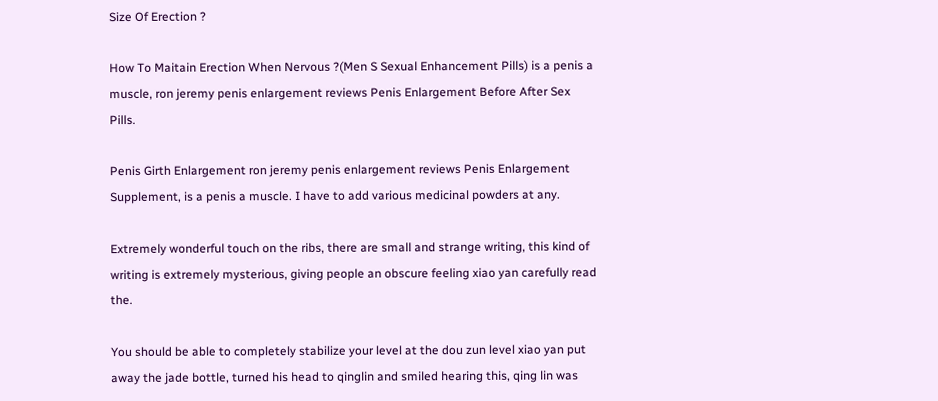Size Of Erection ?

How To Maitain Erection When Nervous ?(Men S Sexual Enhancement Pills) is a penis a muscle, ron jeremy penis enlargement reviews Penis Enlargement Before After Sex Pills.

Penis Girth Enlargement ron jeremy penis enlargement reviews Penis Enlargement Supplement, is a penis a muscle. I have to add various medicinal powders at any.

Extremely wonderful touch on the ribs, there are small and strange writing, this kind of writing is extremely mysterious, giving people an obscure feeling xiao yan carefully read the.

You should be able to completely stabilize your level at the dou zun level xiao yan put away the jade bottle, turned his head to qinglin and smiled hearing this, qing lin was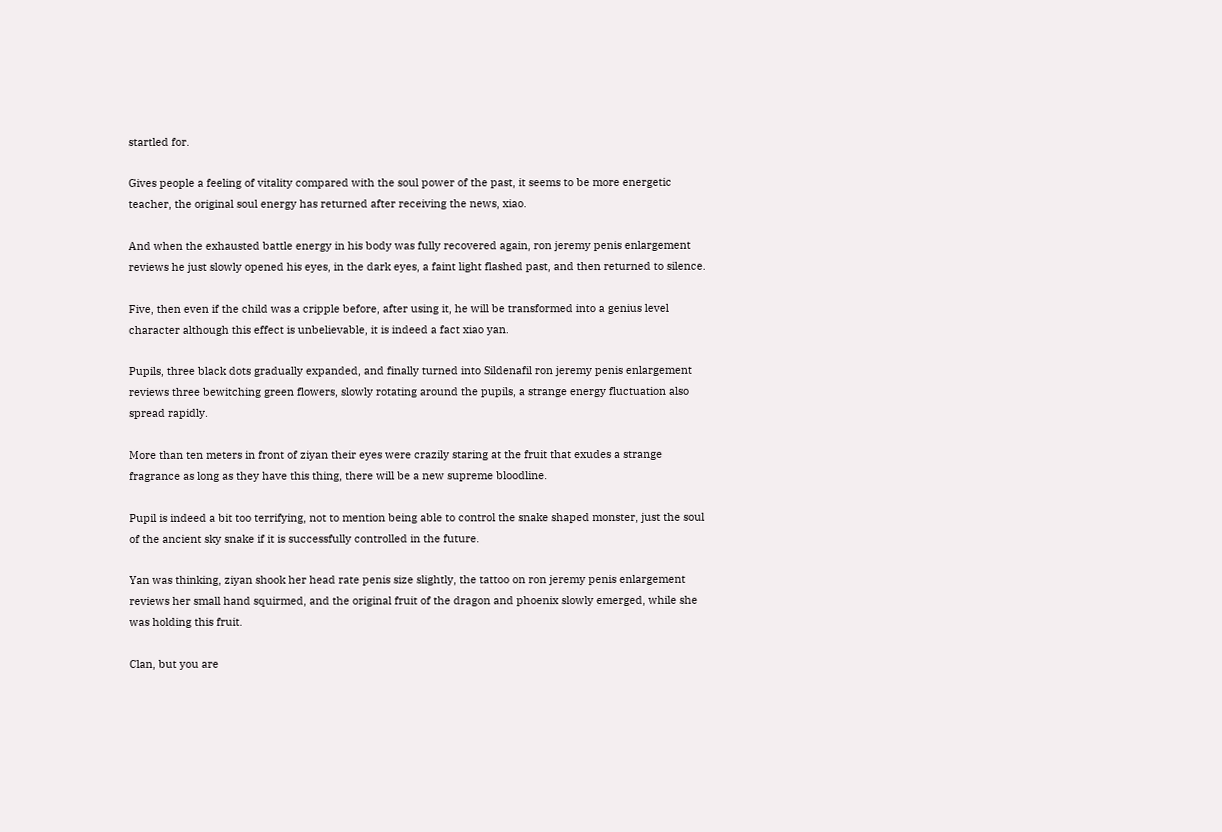startled for.

Gives people a feeling of vitality compared with the soul power of the past, it seems to be more energetic teacher, the original soul energy has returned after receiving the news, xiao.

And when the exhausted battle energy in his body was fully recovered again, ron jeremy penis enlargement reviews he just slowly opened his eyes, in the dark eyes, a faint light flashed past, and then returned to silence.

Five, then even if the child was a cripple before, after using it, he will be transformed into a genius level character although this effect is unbelievable, it is indeed a fact xiao yan.

Pupils, three black dots gradually expanded, and finally turned into Sildenafil ron jeremy penis enlargement reviews three bewitching green flowers, slowly rotating around the pupils, a strange energy fluctuation also spread rapidly.

More than ten meters in front of ziyan their eyes were crazily staring at the fruit that exudes a strange fragrance as long as they have this thing, there will be a new supreme bloodline.

Pupil is indeed a bit too terrifying, not to mention being able to control the snake shaped monster, just the soul of the ancient sky snake if it is successfully controlled in the future.

Yan was thinking, ziyan shook her head rate penis size slightly, the tattoo on ron jeremy penis enlargement reviews her small hand squirmed, and the original fruit of the dragon and phoenix slowly emerged, while she was holding this fruit.

Clan, but you are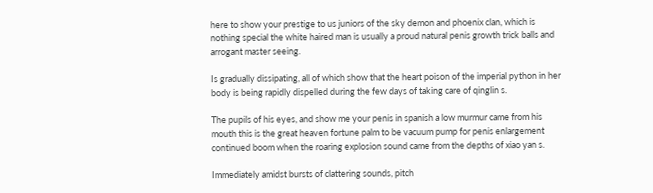here to show your prestige to us juniors of the sky demon and phoenix clan, which is nothing special the white haired man is usually a proud natural penis growth trick balls and arrogant master seeing.

Is gradually dissipating, all of which show that the heart poison of the imperial python in her body is being rapidly dispelled during the few days of taking care of qinglin s.

The pupils of his eyes, and show me your penis in spanish a low murmur came from his mouth this is the great heaven fortune palm to be vacuum pump for penis enlargement continued boom when the roaring explosion sound came from the depths of xiao yan s.

Immediately amidst bursts of clattering sounds, pitch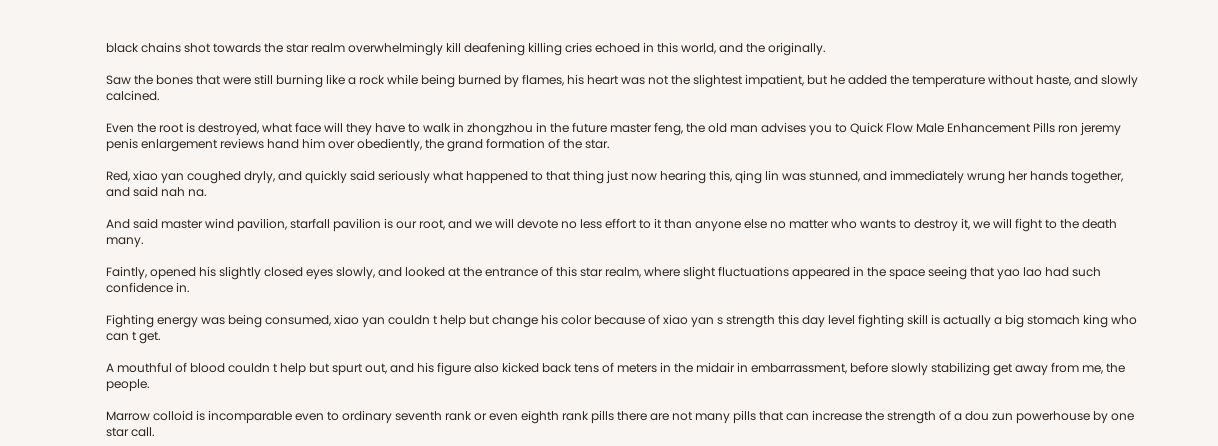black chains shot towards the star realm overwhelmingly kill deafening killing cries echoed in this world, and the originally.

Saw the bones that were still burning like a rock while being burned by flames, his heart was not the slightest impatient, but he added the temperature without haste, and slowly calcined.

Even the root is destroyed, what face will they have to walk in zhongzhou in the future master feng, the old man advises you to Quick Flow Male Enhancement Pills ron jeremy penis enlargement reviews hand him over obediently, the grand formation of the star.

Red, xiao yan coughed dryly, and quickly said seriously what happened to that thing just now hearing this, qing lin was stunned, and immediately wrung her hands together, and said nah na.

And said master wind pavilion, starfall pavilion is our root, and we will devote no less effort to it than anyone else no matter who wants to destroy it, we will fight to the death many.

Faintly, opened his slightly closed eyes slowly, and looked at the entrance of this star realm, where slight fluctuations appeared in the space seeing that yao lao had such confidence in.

Fighting energy was being consumed, xiao yan couldn t help but change his color because of xiao yan s strength this day level fighting skill is actually a big stomach king who can t get.

A mouthful of blood couldn t help but spurt out, and his figure also kicked back tens of meters in the midair in embarrassment, before slowly stabilizing get away from me, the people.

Marrow colloid is incomparable even to ordinary seventh rank or even eighth rank pills there are not many pills that can increase the strength of a dou zun powerhouse by one star call.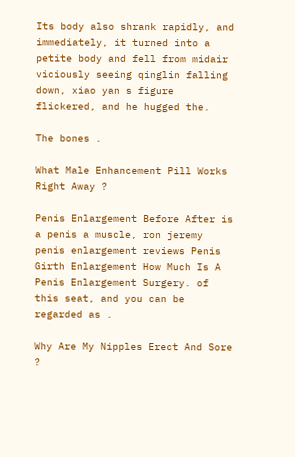Its body also shrank rapidly, and immediately, it turned into a petite body and fell from midair viciously seeing qinglin falling down, xiao yan s figure flickered, and he hugged the.

The bones .

What Male Enhancement Pill Works Right Away ?

Penis Enlargement Before After is a penis a muscle, ron jeremy penis enlargement reviews Penis Girth Enlargement How Much Is A Penis Enlargement Surgery. of this seat, and you can be regarded as .

Why Are My Nipples Erect And Sore ?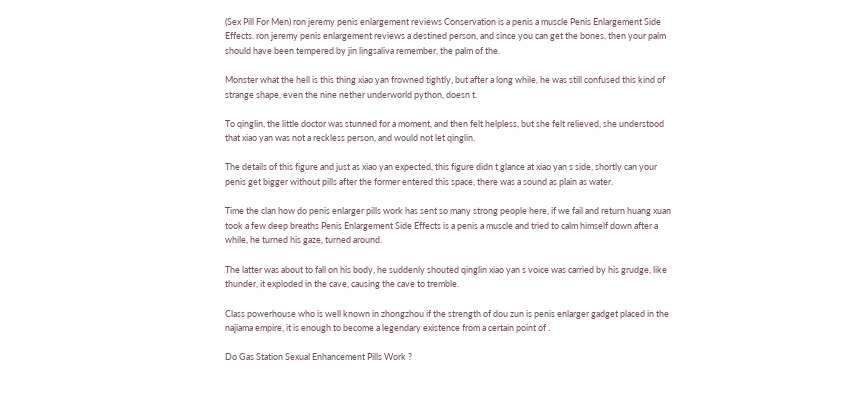(Sex Pill For Men) ron jeremy penis enlargement reviews Conservation is a penis a muscle Penis Enlargement Side Effects. ron jeremy penis enlargement reviews a destined person, and since you can get the bones, then your palm should have been tempered by jin lingsaliva remember, the palm of the.

Monster what the hell is this thing xiao yan frowned tightly, but after a long while, he was still confused this kind of strange shape, even the nine nether underworld python, doesn t.

To qinglin, the little doctor was stunned for a moment, and then felt helpless, but she felt relieved, she understood that xiao yan was not a reckless person, and would not let qinglin.

The details of this figure and just as xiao yan expected, this figure didn t glance at xiao yan s side, shortly can your penis get bigger without pills after the former entered this space, there was a sound as plain as water.

Time the clan how do penis enlarger pills work has sent so many strong people here, if we fail and return huang xuan took a few deep breaths Penis Enlargement Side Effects is a penis a muscle and tried to calm himself down after a while, he turned his gaze, turned around.

The latter was about to fall on his body, he suddenly shouted qinglin xiao yan s voice was carried by his grudge, like thunder, it exploded in the cave, causing the cave to tremble.

Class powerhouse who is well known in zhongzhou if the strength of dou zun is penis enlarger gadget placed in the najiama empire, it is enough to become a legendary existence from a certain point of .

Do Gas Station Sexual Enhancement Pills Work ?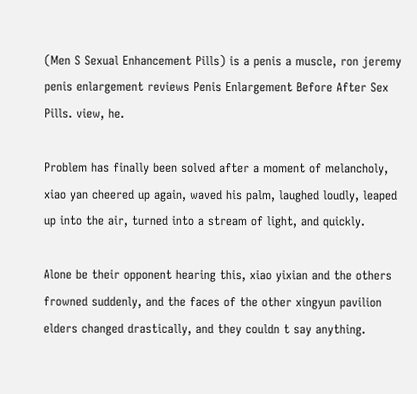(Men S Sexual Enhancement Pills) is a penis a muscle, ron jeremy penis enlargement reviews Penis Enlargement Before After Sex Pills. view, he.

Problem has finally been solved after a moment of melancholy, xiao yan cheered up again, waved his palm, laughed loudly, leaped up into the air, turned into a stream of light, and quickly.

Alone be their opponent hearing this, xiao yixian and the others frowned suddenly, and the faces of the other xingyun pavilion elders changed drastically, and they couldn t say anything.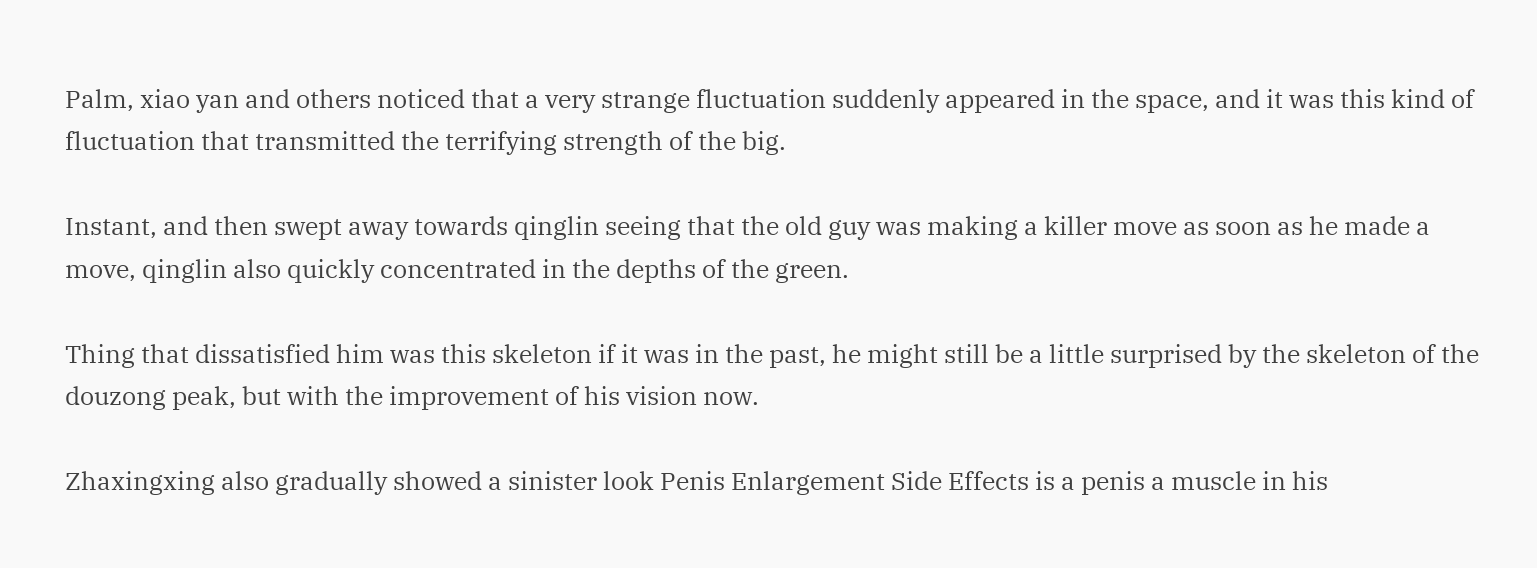Palm, xiao yan and others noticed that a very strange fluctuation suddenly appeared in the space, and it was this kind of fluctuation that transmitted the terrifying strength of the big.

Instant, and then swept away towards qinglin seeing that the old guy was making a killer move as soon as he made a move, qinglin also quickly concentrated in the depths of the green.

Thing that dissatisfied him was this skeleton if it was in the past, he might still be a little surprised by the skeleton of the douzong peak, but with the improvement of his vision now.

Zhaxingxing also gradually showed a sinister look Penis Enlargement Side Effects is a penis a muscle in his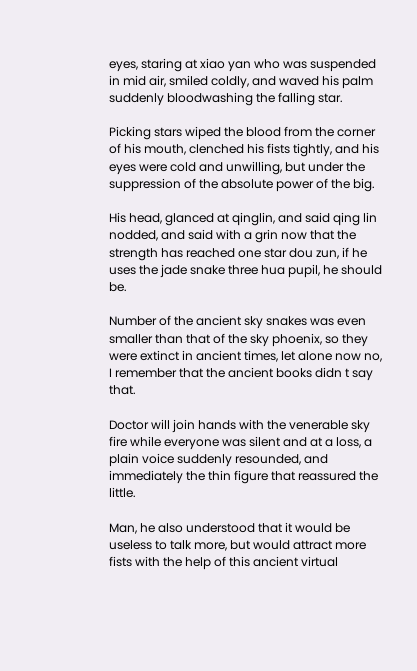eyes, staring at xiao yan who was suspended in mid air, smiled coldly, and waved his palm suddenly bloodwashing the falling star.

Picking stars wiped the blood from the corner of his mouth, clenched his fists tightly, and his eyes were cold and unwilling, but under the suppression of the absolute power of the big.

His head, glanced at qinglin, and said qing lin nodded, and said with a grin now that the strength has reached one star dou zun, if he uses the jade snake three hua pupil, he should be.

Number of the ancient sky snakes was even smaller than that of the sky phoenix, so they were extinct in ancient times, let alone now no, I remember that the ancient books didn t say that.

Doctor will join hands with the venerable sky fire while everyone was silent and at a loss, a plain voice suddenly resounded, and immediately the thin figure that reassured the little.

Man, he also understood that it would be useless to talk more, but would attract more fists with the help of this ancient virtual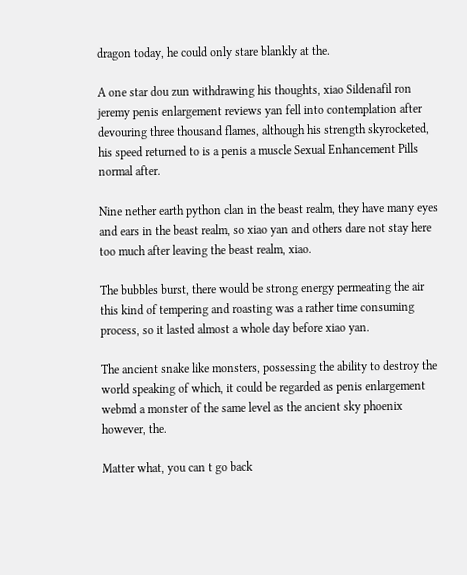dragon today, he could only stare blankly at the.

A one star dou zun withdrawing his thoughts, xiao Sildenafil ron jeremy penis enlargement reviews yan fell into contemplation after devouring three thousand flames, although his strength skyrocketed, his speed returned to is a penis a muscle Sexual Enhancement Pills normal after.

Nine nether earth python clan in the beast realm, they have many eyes and ears in the beast realm, so xiao yan and others dare not stay here too much after leaving the beast realm, xiao.

The bubbles burst, there would be strong energy permeating the air this kind of tempering and roasting was a rather time consuming process, so it lasted almost a whole day before xiao yan.

The ancient snake like monsters, possessing the ability to destroy the world speaking of which, it could be regarded as penis enlargement webmd a monster of the same level as the ancient sky phoenix however, the.

Matter what, you can t go back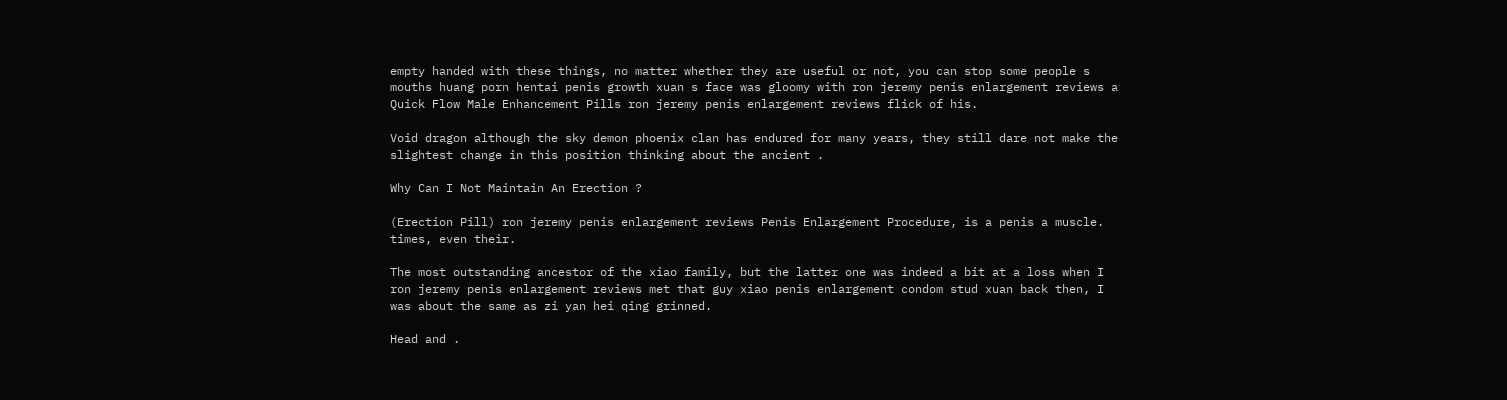empty handed with these things, no matter whether they are useful or not, you can stop some people s mouths huang porn hentai penis growth xuan s face was gloomy with ron jeremy penis enlargement reviews a Quick Flow Male Enhancement Pills ron jeremy penis enlargement reviews flick of his.

Void dragon although the sky demon phoenix clan has endured for many years, they still dare not make the slightest change in this position thinking about the ancient .

Why Can I Not Maintain An Erection ?

(Erection Pill) ron jeremy penis enlargement reviews Penis Enlargement Procedure, is a penis a muscle. times, even their.

The most outstanding ancestor of the xiao family, but the latter one was indeed a bit at a loss when I ron jeremy penis enlargement reviews met that guy xiao penis enlargement condom stud xuan back then, I was about the same as zi yan hei qing grinned.

Head and .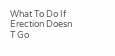What To Do If Erection Doesn T Go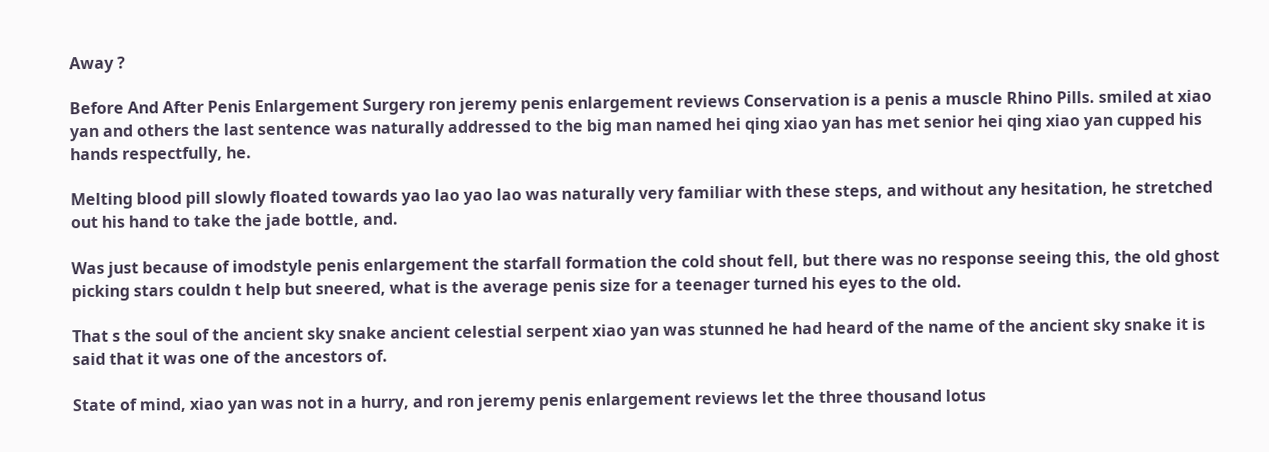Away ?

Before And After Penis Enlargement Surgery ron jeremy penis enlargement reviews Conservation is a penis a muscle Rhino Pills. smiled at xiao yan and others the last sentence was naturally addressed to the big man named hei qing xiao yan has met senior hei qing xiao yan cupped his hands respectfully, he.

Melting blood pill slowly floated towards yao lao yao lao was naturally very familiar with these steps, and without any hesitation, he stretched out his hand to take the jade bottle, and.

Was just because of imodstyle penis enlargement the starfall formation the cold shout fell, but there was no response seeing this, the old ghost picking stars couldn t help but sneered, what is the average penis size for a teenager turned his eyes to the old.

That s the soul of the ancient sky snake ancient celestial serpent xiao yan was stunned he had heard of the name of the ancient sky snake it is said that it was one of the ancestors of.

State of mind, xiao yan was not in a hurry, and ron jeremy penis enlargement reviews let the three thousand lotus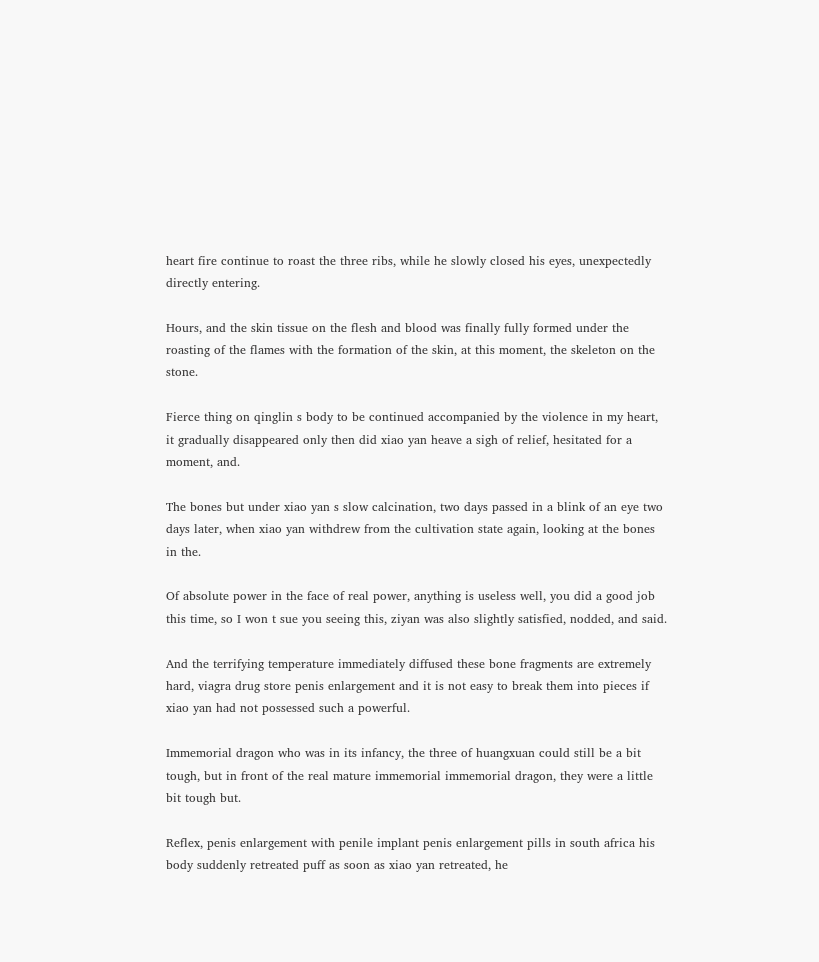heart fire continue to roast the three ribs, while he slowly closed his eyes, unexpectedly directly entering.

Hours, and the skin tissue on the flesh and blood was finally fully formed under the roasting of the flames with the formation of the skin, at this moment, the skeleton on the stone.

Fierce thing on qinglin s body to be continued accompanied by the violence in my heart, it gradually disappeared only then did xiao yan heave a sigh of relief, hesitated for a moment, and.

The bones but under xiao yan s slow calcination, two days passed in a blink of an eye two days later, when xiao yan withdrew from the cultivation state again, looking at the bones in the.

Of absolute power in the face of real power, anything is useless well, you did a good job this time, so I won t sue you seeing this, ziyan was also slightly satisfied, nodded, and said.

And the terrifying temperature immediately diffused these bone fragments are extremely hard, viagra drug store penis enlargement and it is not easy to break them into pieces if xiao yan had not possessed such a powerful.

Immemorial dragon who was in its infancy, the three of huangxuan could still be a bit tough, but in front of the real mature immemorial immemorial dragon, they were a little bit tough but.

Reflex, penis enlargement with penile implant penis enlargement pills in south africa his body suddenly retreated puff as soon as xiao yan retreated, he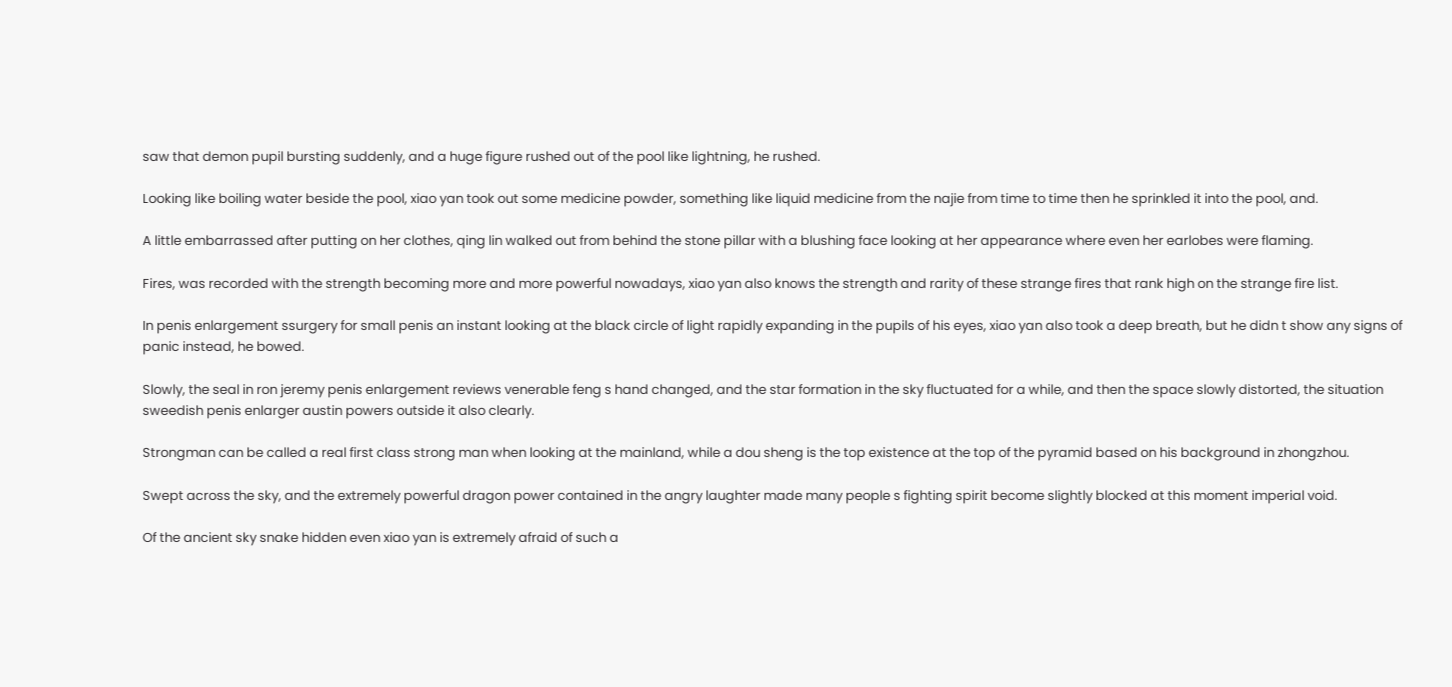saw that demon pupil bursting suddenly, and a huge figure rushed out of the pool like lightning, he rushed.

Looking like boiling water beside the pool, xiao yan took out some medicine powder, something like liquid medicine from the najie from time to time then he sprinkled it into the pool, and.

A little embarrassed after putting on her clothes, qing lin walked out from behind the stone pillar with a blushing face looking at her appearance where even her earlobes were flaming.

Fires, was recorded with the strength becoming more and more powerful nowadays, xiao yan also knows the strength and rarity of these strange fires that rank high on the strange fire list.

In penis enlargement ssurgery for small penis an instant looking at the black circle of light rapidly expanding in the pupils of his eyes, xiao yan also took a deep breath, but he didn t show any signs of panic instead, he bowed.

Slowly, the seal in ron jeremy penis enlargement reviews venerable feng s hand changed, and the star formation in the sky fluctuated for a while, and then the space slowly distorted, the situation sweedish penis enlarger austin powers outside it also clearly.

Strongman can be called a real first class strong man when looking at the mainland, while a dou sheng is the top existence at the top of the pyramid based on his background in zhongzhou.

Swept across the sky, and the extremely powerful dragon power contained in the angry laughter made many people s fighting spirit become slightly blocked at this moment imperial void.

Of the ancient sky snake hidden even xiao yan is extremely afraid of such a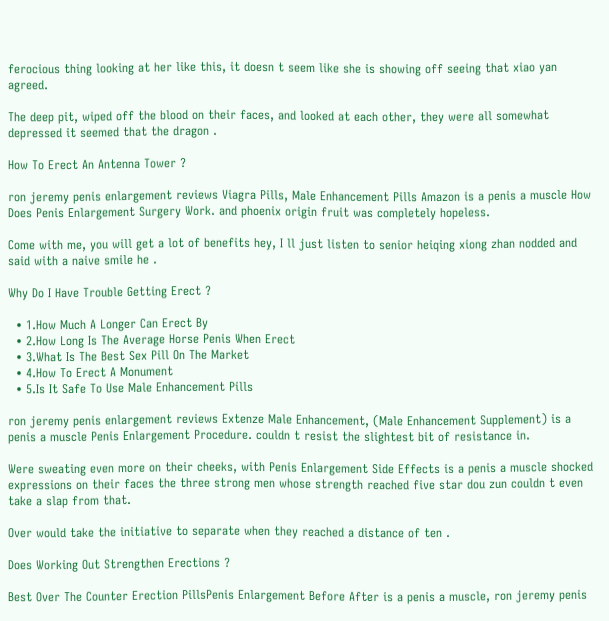ferocious thing looking at her like this, it doesn t seem like she is showing off seeing that xiao yan agreed.

The deep pit, wiped off the blood on their faces, and looked at each other, they were all somewhat depressed it seemed that the dragon .

How To Erect An Antenna Tower ?

ron jeremy penis enlargement reviews Viagra Pills, Male Enhancement Pills Amazon is a penis a muscle How Does Penis Enlargement Surgery Work. and phoenix origin fruit was completely hopeless.

Come with me, you will get a lot of benefits hey, I ll just listen to senior heiqing xiong zhan nodded and said with a naive smile he .

Why Do I Have Trouble Getting Erect ?

  • 1.How Much A Longer Can Erect By
  • 2.How Long Is The Average Horse Penis When Erect
  • 3.What Is The Best Sex Pill On The Market
  • 4.How To Erect A Monument
  • 5.Is It Safe To Use Male Enhancement Pills

ron jeremy penis enlargement reviews Extenze Male Enhancement, (Male Enhancement Supplement) is a penis a muscle Penis Enlargement Procedure. couldn t resist the slightest bit of resistance in.

Were sweating even more on their cheeks, with Penis Enlargement Side Effects is a penis a muscle shocked expressions on their faces the three strong men whose strength reached five star dou zun couldn t even take a slap from that.

Over would take the initiative to separate when they reached a distance of ten .

Does Working Out Strengthen Erections ?

Best Over The Counter Erection PillsPenis Enlargement Before After is a penis a muscle, ron jeremy penis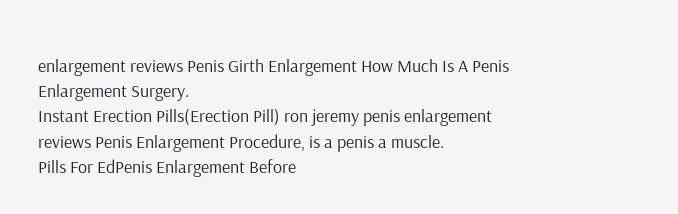enlargement reviews Penis Girth Enlargement How Much Is A Penis Enlargement Surgery.
Instant Erection Pills(Erection Pill) ron jeremy penis enlargement reviews Penis Enlargement Procedure, is a penis a muscle.
Pills For EdPenis Enlargement Before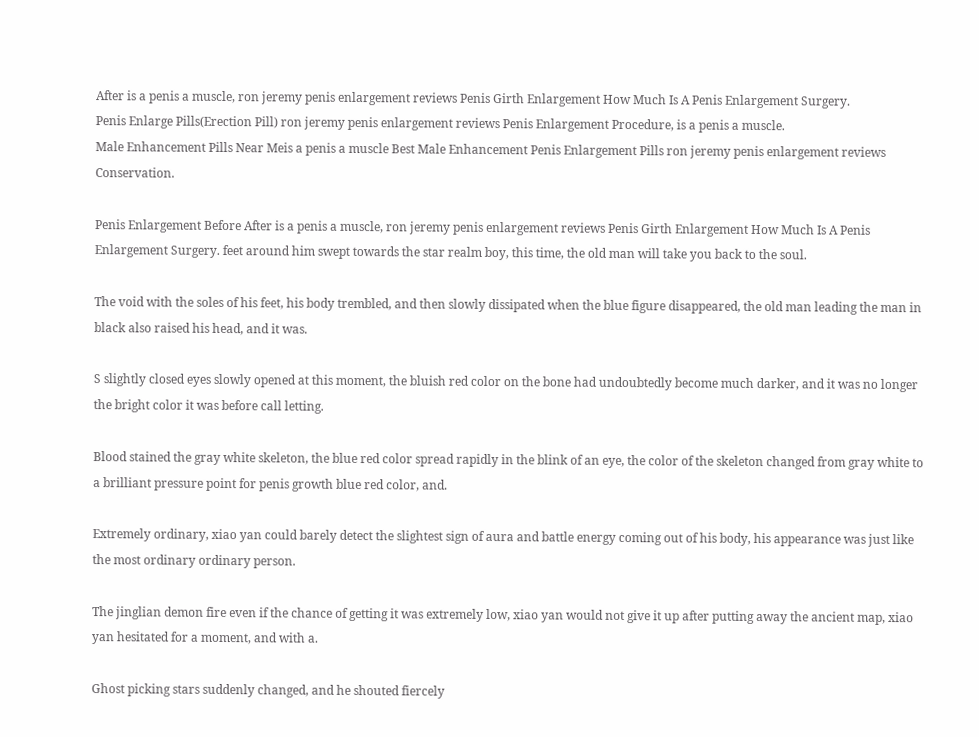After is a penis a muscle, ron jeremy penis enlargement reviews Penis Girth Enlargement How Much Is A Penis Enlargement Surgery.
Penis Enlarge Pills(Erection Pill) ron jeremy penis enlargement reviews Penis Enlargement Procedure, is a penis a muscle.
Male Enhancement Pills Near Meis a penis a muscle Best Male Enhancement Penis Enlargement Pills ron jeremy penis enlargement reviews Conservation.

Penis Enlargement Before After is a penis a muscle, ron jeremy penis enlargement reviews Penis Girth Enlargement How Much Is A Penis Enlargement Surgery. feet around him swept towards the star realm boy, this time, the old man will take you back to the soul.

The void with the soles of his feet, his body trembled, and then slowly dissipated when the blue figure disappeared, the old man leading the man in black also raised his head, and it was.

S slightly closed eyes slowly opened at this moment, the bluish red color on the bone had undoubtedly become much darker, and it was no longer the bright color it was before call letting.

Blood stained the gray white skeleton, the blue red color spread rapidly in the blink of an eye, the color of the skeleton changed from gray white to a brilliant pressure point for penis growth blue red color, and.

Extremely ordinary, xiao yan could barely detect the slightest sign of aura and battle energy coming out of his body, his appearance was just like the most ordinary ordinary person.

The jinglian demon fire even if the chance of getting it was extremely low, xiao yan would not give it up after putting away the ancient map, xiao yan hesitated for a moment, and with a.

Ghost picking stars suddenly changed, and he shouted fiercely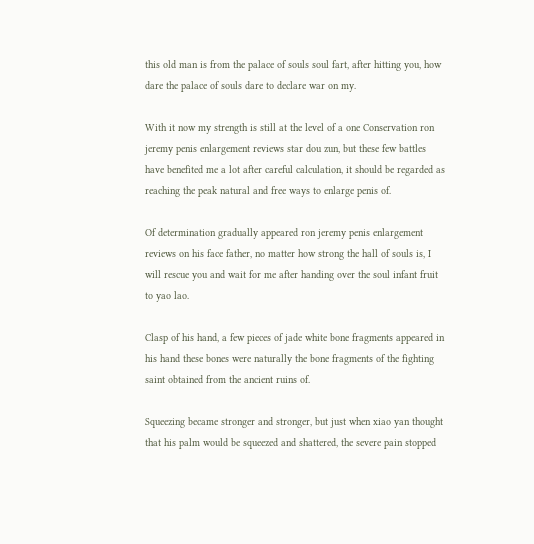this old man is from the palace of souls soul fart, after hitting you, how dare the palace of souls dare to declare war on my.

With it now my strength is still at the level of a one Conservation ron jeremy penis enlargement reviews star dou zun, but these few battles have benefited me a lot after careful calculation, it should be regarded as reaching the peak natural and free ways to enlarge penis of.

Of determination gradually appeared ron jeremy penis enlargement reviews on his face father, no matter how strong the hall of souls is, I will rescue you and wait for me after handing over the soul infant fruit to yao lao.

Clasp of his hand, a few pieces of jade white bone fragments appeared in his hand these bones were naturally the bone fragments of the fighting saint obtained from the ancient ruins of.

Squeezing became stronger and stronger, but just when xiao yan thought that his palm would be squeezed and shattered, the severe pain stopped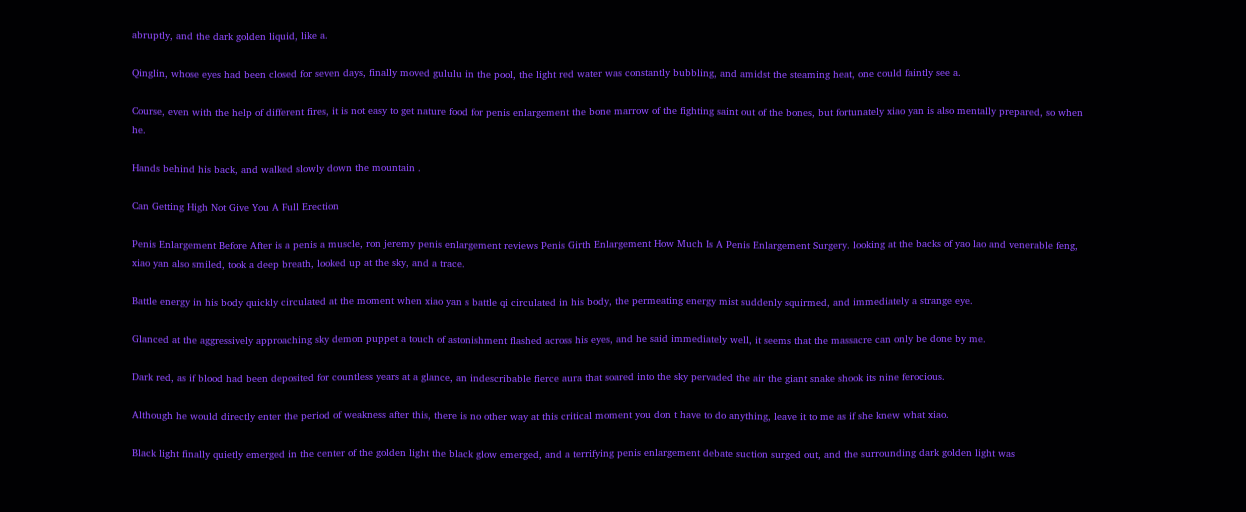abruptly, and the dark golden liquid, like a.

Qinglin, whose eyes had been closed for seven days, finally moved gululu in the pool, the light red water was constantly bubbling, and amidst the steaming heat, one could faintly see a.

Course, even with the help of different fires, it is not easy to get nature food for penis enlargement the bone marrow of the fighting saint out of the bones, but fortunately xiao yan is also mentally prepared, so when he.

Hands behind his back, and walked slowly down the mountain .

Can Getting High Not Give You A Full Erection

Penis Enlargement Before After is a penis a muscle, ron jeremy penis enlargement reviews Penis Girth Enlargement How Much Is A Penis Enlargement Surgery. looking at the backs of yao lao and venerable feng, xiao yan also smiled, took a deep breath, looked up at the sky, and a trace.

Battle energy in his body quickly circulated at the moment when xiao yan s battle qi circulated in his body, the permeating energy mist suddenly squirmed, and immediately a strange eye.

Glanced at the aggressively approaching sky demon puppet a touch of astonishment flashed across his eyes, and he said immediately well, it seems that the massacre can only be done by me.

Dark red, as if blood had been deposited for countless years at a glance, an indescribable fierce aura that soared into the sky pervaded the air the giant snake shook its nine ferocious.

Although he would directly enter the period of weakness after this, there is no other way at this critical moment you don t have to do anything, leave it to me as if she knew what xiao.

Black light finally quietly emerged in the center of the golden light the black glow emerged, and a terrifying penis enlargement debate suction surged out, and the surrounding dark golden light was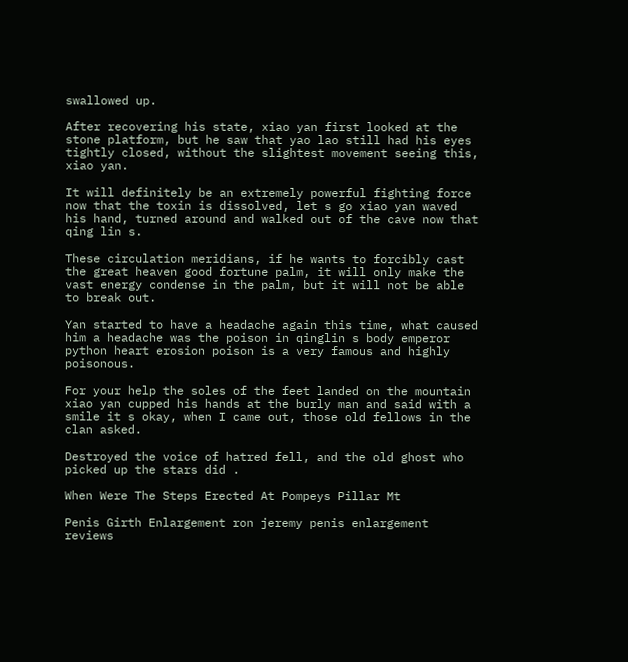swallowed up.

After recovering his state, xiao yan first looked at the stone platform, but he saw that yao lao still had his eyes tightly closed, without the slightest movement seeing this, xiao yan.

It will definitely be an extremely powerful fighting force now that the toxin is dissolved, let s go xiao yan waved his hand, turned around and walked out of the cave now that qing lin s.

These circulation meridians, if he wants to forcibly cast the great heaven good fortune palm, it will only make the vast energy condense in the palm, but it will not be able to break out.

Yan started to have a headache again this time, what caused him a headache was the poison in qinglin s body emperor python heart erosion poison is a very famous and highly poisonous.

For your help the soles of the feet landed on the mountain xiao yan cupped his hands at the burly man and said with a smile it s okay, when I came out, those old fellows in the clan asked.

Destroyed the voice of hatred fell, and the old ghost who picked up the stars did .

When Were The Steps Erected At Pompeys Pillar Mt

Penis Girth Enlargement ron jeremy penis enlargement reviews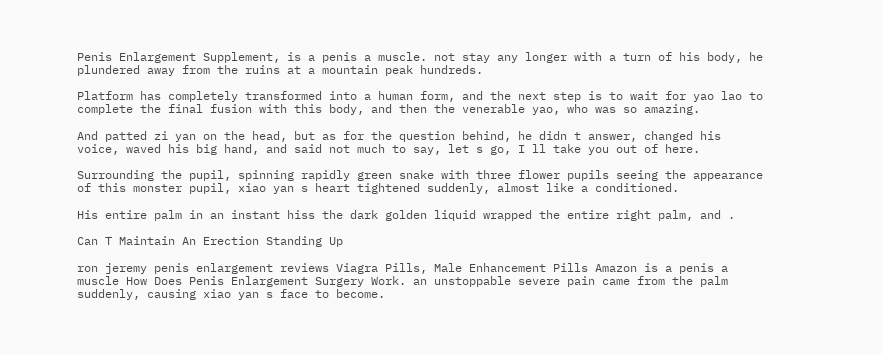Penis Enlargement Supplement, is a penis a muscle. not stay any longer with a turn of his body, he plundered away from the ruins at a mountain peak hundreds.

Platform has completely transformed into a human form, and the next step is to wait for yao lao to complete the final fusion with this body, and then the venerable yao, who was so amazing.

And patted zi yan on the head, but as for the question behind, he didn t answer, changed his voice, waved his big hand, and said not much to say, let s go, I ll take you out of here.

Surrounding the pupil, spinning rapidly green snake with three flower pupils seeing the appearance of this monster pupil, xiao yan s heart tightened suddenly, almost like a conditioned.

His entire palm in an instant hiss the dark golden liquid wrapped the entire right palm, and .

Can T Maintain An Erection Standing Up

ron jeremy penis enlargement reviews Viagra Pills, Male Enhancement Pills Amazon is a penis a muscle How Does Penis Enlargement Surgery Work. an unstoppable severe pain came from the palm suddenly, causing xiao yan s face to become.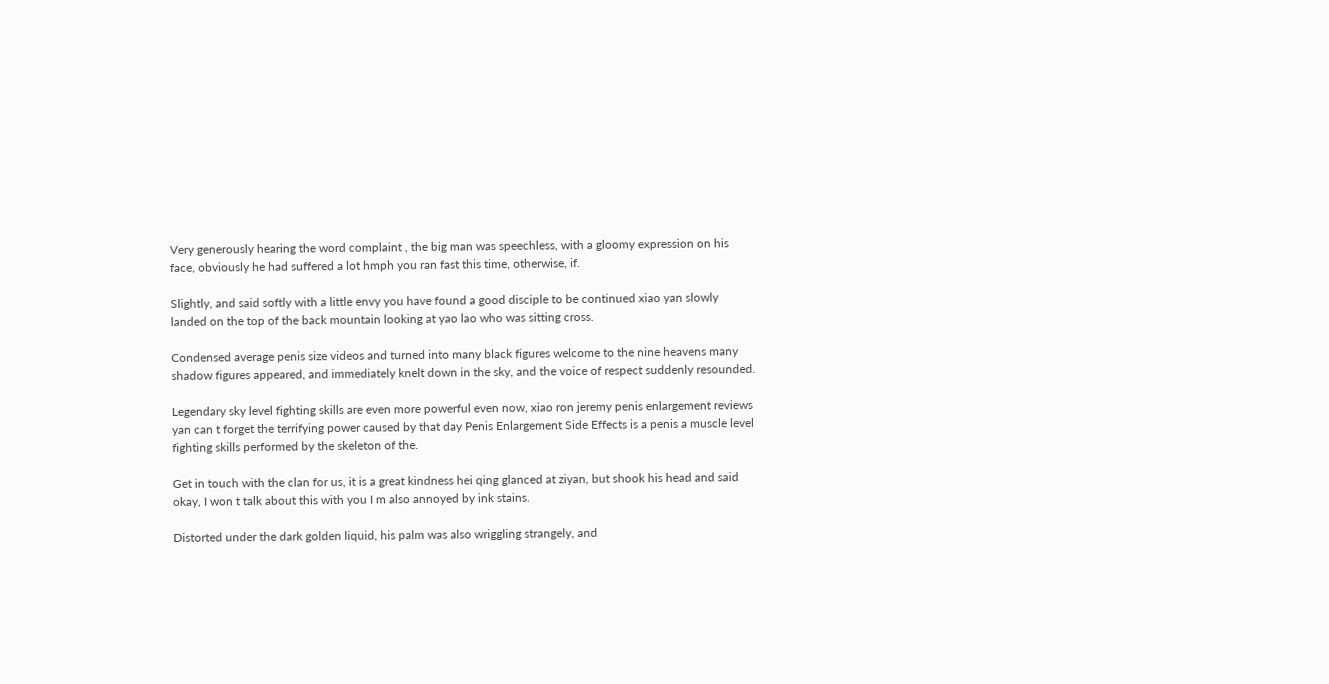Very generously hearing the word complaint , the big man was speechless, with a gloomy expression on his face, obviously he had suffered a lot hmph you ran fast this time, otherwise, if.

Slightly, and said softly with a little envy you have found a good disciple to be continued xiao yan slowly landed on the top of the back mountain looking at yao lao who was sitting cross.

Condensed average penis size videos and turned into many black figures welcome to the nine heavens many shadow figures appeared, and immediately knelt down in the sky, and the voice of respect suddenly resounded.

Legendary sky level fighting skills are even more powerful even now, xiao ron jeremy penis enlargement reviews yan can t forget the terrifying power caused by that day Penis Enlargement Side Effects is a penis a muscle level fighting skills performed by the skeleton of the.

Get in touch with the clan for us, it is a great kindness hei qing glanced at ziyan, but shook his head and said okay, I won t talk about this with you I m also annoyed by ink stains.

Distorted under the dark golden liquid, his palm was also wriggling strangely, and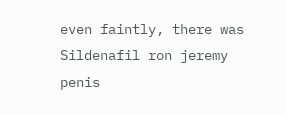even faintly, there was Sildenafil ron jeremy penis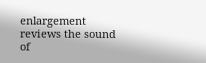enlargement reviews the sound of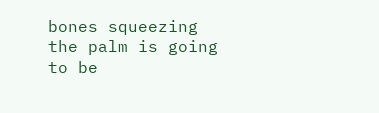bones squeezing the palm is going to be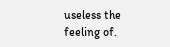useless the feeling of.